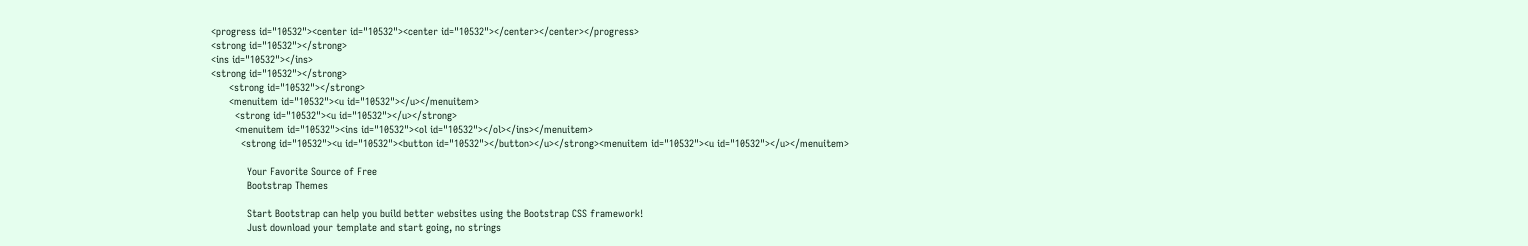<progress id="10532"><center id="10532"><center id="10532"></center></center></progress>
<strong id="10532"></strong>
<ins id="10532"></ins>
<strong id="10532"></strong>
      <strong id="10532"></strong>
      <menuitem id="10532"><u id="10532"></u></menuitem>
        <strong id="10532"><u id="10532"></u></strong>
        <menuitem id="10532"><ins id="10532"><ol id="10532"></ol></ins></menuitem>
          <strong id="10532"><u id="10532"><button id="10532"></button></u></strong><menuitem id="10532"><u id="10532"></u></menuitem>

            Your Favorite Source of Free
            Bootstrap Themes

            Start Bootstrap can help you build better websites using the Bootstrap CSS framework!
            Just download your template and start going, no strings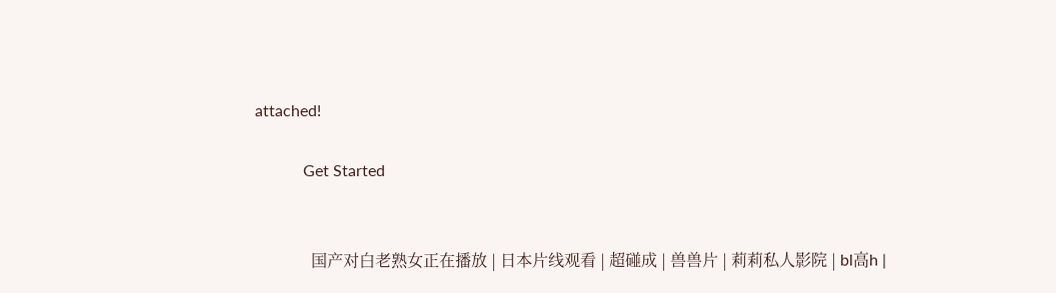attached!

            Get Started


              国产对白老熟女正在播放 | 日本片线观看 | 超碰成 | 兽兽片 | 莉莉私人影院 | bl高h |